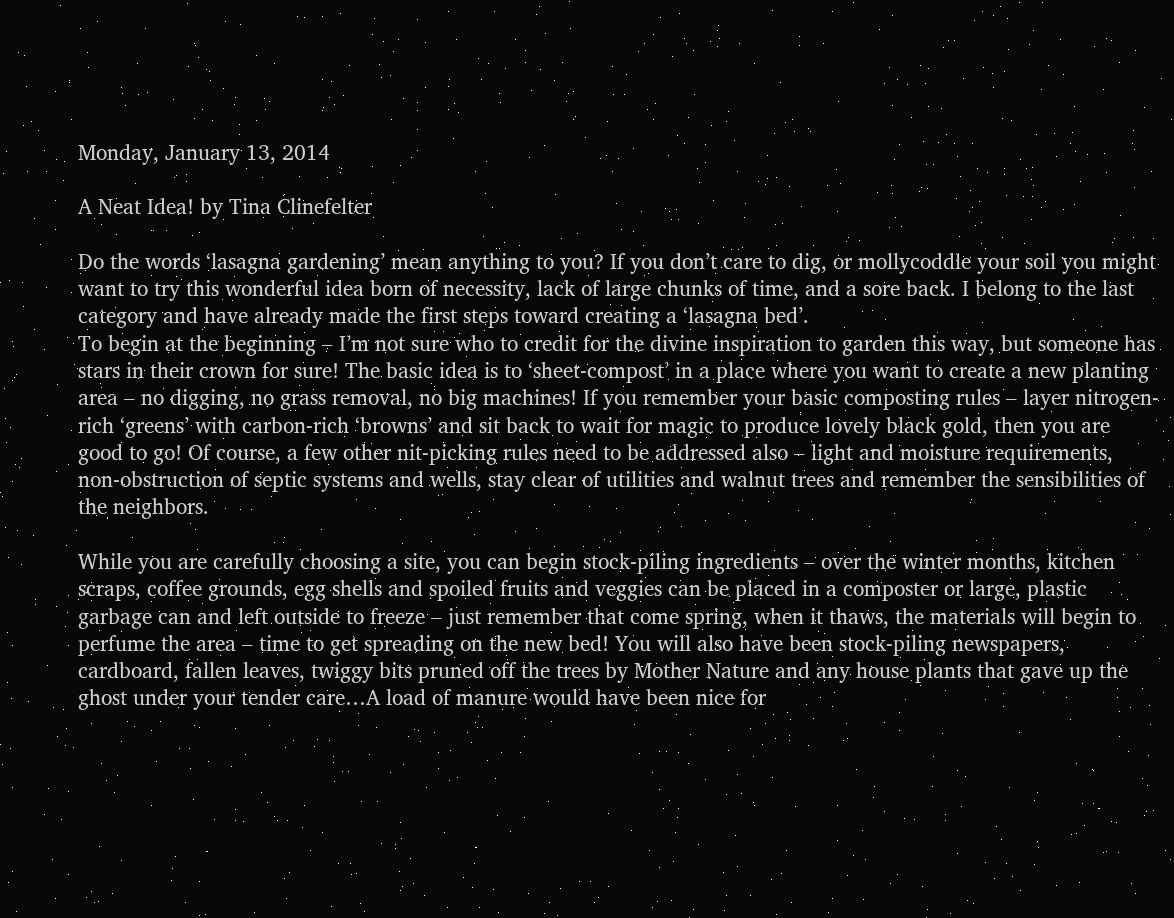Monday, January 13, 2014

A Neat Idea! by Tina Clinefelter

Do the words ‘lasagna gardening’ mean anything to you? If you don’t care to dig, or mollycoddle your soil you might want to try this wonderful idea born of necessity, lack of large chunks of time, and a sore back. I belong to the last category and have already made the first steps toward creating a ‘lasagna bed’.
To begin at the beginning – I’m not sure who to credit for the divine inspiration to garden this way, but someone has stars in their crown for sure! The basic idea is to ‘sheet-compost’ in a place where you want to create a new planting area – no digging, no grass removal, no big machines! If you remember your basic composting rules – layer nitrogen-rich ‘greens’ with carbon-rich ‘browns’ and sit back to wait for magic to produce lovely black gold, then you are good to go! Of course, a few other nit-picking rules need to be addressed also – light and moisture requirements, non-obstruction of septic systems and wells, stay clear of utilities and walnut trees and remember the sensibilities of the neighbors.

While you are carefully choosing a site, you can begin stock-piling ingredients – over the winter months, kitchen scraps, coffee grounds, egg shells and spoiled fruits and veggies can be placed in a composter or large, plastic garbage can and left outside to freeze – just remember that come spring, when it thaws, the materials will begin to perfume the area – time to get spreading on the new bed! You will also have been stock-piling newspapers, cardboard, fallen leaves, twiggy bits pruned off the trees by Mother Nature and any house plants that gave up the ghost under your tender care…A load of manure would have been nice for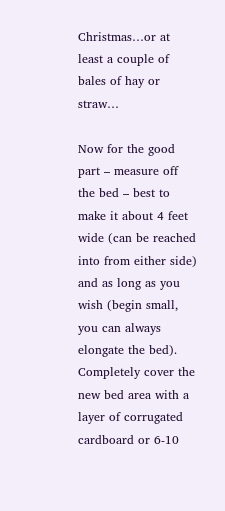Christmas…or at least a couple of bales of hay or straw…

Now for the good part – measure off the bed – best to make it about 4 feet wide (can be reached into from either side) and as long as you wish (begin small, you can always elongate the bed).
Completely cover the new bed area with a layer of corrugated cardboard or 6-10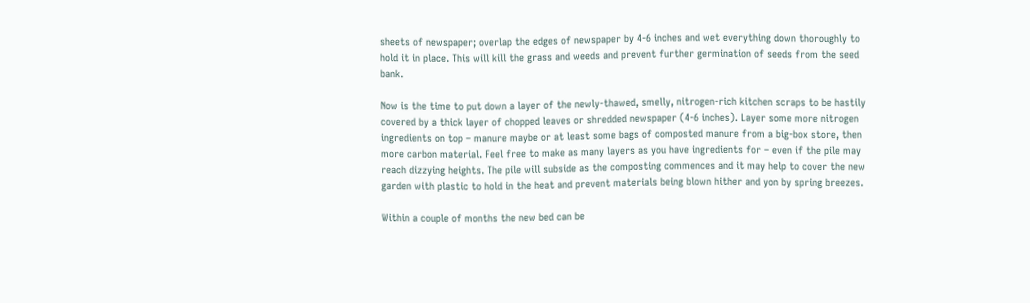sheets of newspaper; overlap the edges of newspaper by 4-6 inches and wet everything down thoroughly to hold it in place. This will kill the grass and weeds and prevent further germination of seeds from the seed bank.

Now is the time to put down a layer of the newly-thawed, smelly, nitrogen-rich kitchen scraps to be hastily covered by a thick layer of chopped leaves or shredded newspaper (4-6 inches). Layer some more nitrogen ingredients on top – manure maybe or at least some bags of composted manure from a big-box store, then more carbon material. Feel free to make as many layers as you have ingredients for – even if the pile may reach dizzying heights. The pile will subside as the composting commences and it may help to cover the new garden with plastic to hold in the heat and prevent materials being blown hither and yon by spring breezes.

Within a couple of months the new bed can be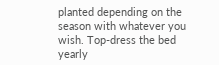planted depending on the season with whatever you wish. Top-dress the bed yearly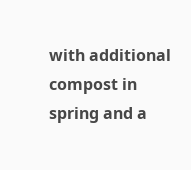with additional compost in spring and a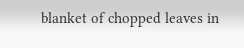blanket of chopped leaves in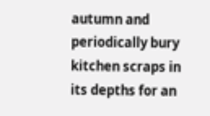autumn and periodically bury kitchen scraps in its depths for an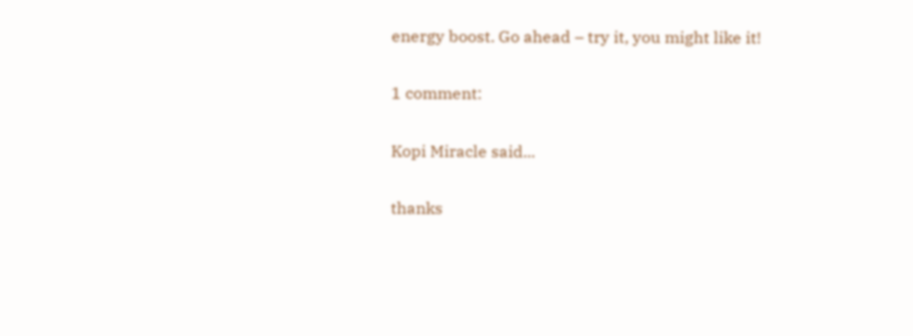energy boost. Go ahead – try it, you might like it!

1 comment:

Kopi Miracle said...

thanks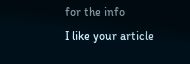for the info
I like your article